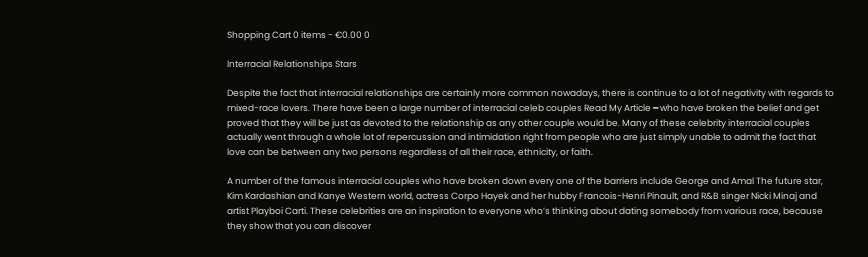Shopping Cart 0 items - €0.00 0

Interracial Relationships Stars

Despite the fact that interracial relationships are certainly more common nowadays, there is continue to a lot of negativity with regards to mixed-race lovers. There have been a large number of interracial celeb couples Read My Article ━ who have broken the belief and get proved that they will be just as devoted to the relationship as any other couple would be. Many of these celebrity interracial couples actually went through a whole lot of repercussion and intimidation right from people who are just simply unable to admit the fact that love can be between any two persons regardless of all their race, ethnicity, or faith.

A number of the famous interracial couples who have broken down every one of the barriers include George and Amal The future star, Kim Kardashian and Kanye Western world, actress Corpo Hayek and her hubby Francois-Henri Pinault, and R&B singer Nicki Minaj and artist Playboi Carti. These celebrities are an inspiration to everyone who’s thinking about dating somebody from various race, because they show that you can discover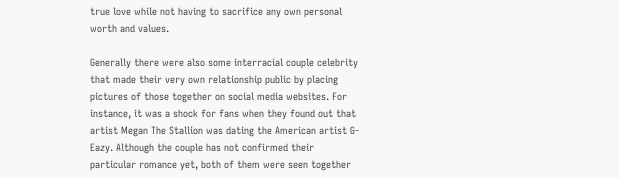true love while not having to sacrifice any own personal worth and values.

Generally there were also some interracial couple celebrity that made their very own relationship public by placing pictures of those together on social media websites. For instance, it was a shock for fans when they found out that artist Megan The Stallion was dating the American artist G-Eazy. Although the couple has not confirmed their particular romance yet, both of them were seen together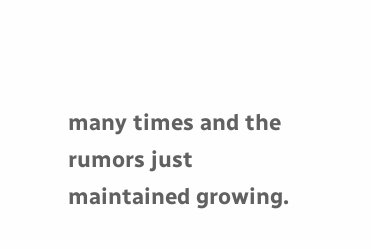many times and the rumors just maintained growing.